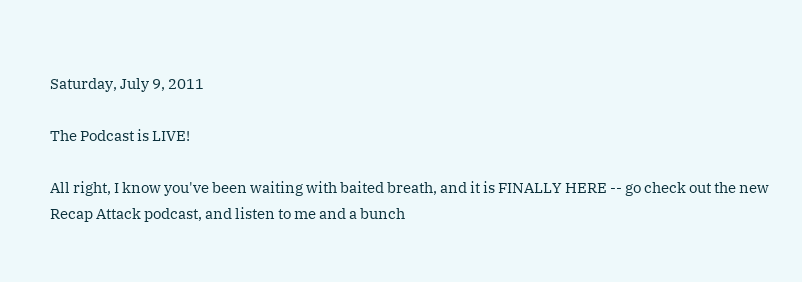Saturday, July 9, 2011

The Podcast is LIVE!

All right, I know you've been waiting with baited breath, and it is FINALLY HERE -- go check out the new Recap Attack podcast, and listen to me and a bunch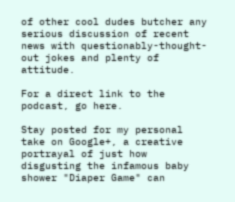of other cool dudes butcher any serious discussion of recent news with questionably-thought-out jokes and plenty of attitude.

For a direct link to the podcast, go here.

Stay posted for my personal take on Google+, a creative portrayal of just how disgusting the infamous baby shower "Diaper Game" can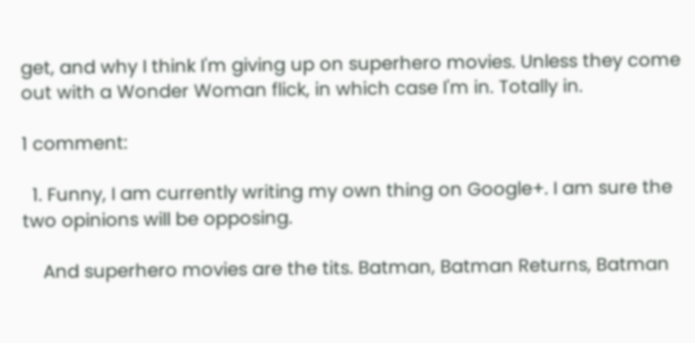get, and why I think I'm giving up on superhero movies. Unless they come out with a Wonder Woman flick, in which case I'm in. Totally in.

1 comment:

  1. Funny, I am currently writing my own thing on Google+. I am sure the two opinions will be opposing.

    And superhero movies are the tits. Batman, Batman Returns, Batman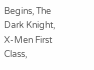Begins, The Dark Knight, X-Men First Class,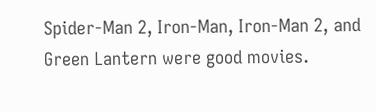Spider-Man 2, Iron-Man, Iron-Man 2, and Green Lantern were good movies.